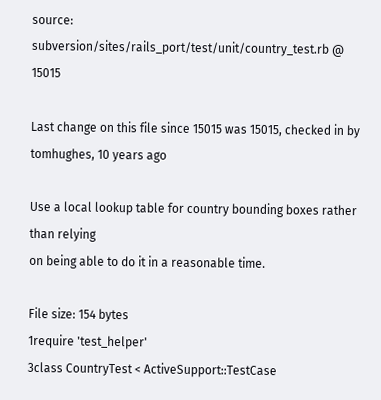source: subversion/sites/rails_port/test/unit/country_test.rb @ 15015

Last change on this file since 15015 was 15015, checked in by tomhughes, 10 years ago

Use a local lookup table for country bounding boxes rather than relying
on being able to do it in a reasonable time.

File size: 154 bytes
1require 'test_helper'
3class CountryTest < ActiveSupport::TestCase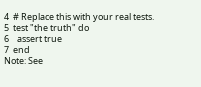4  # Replace this with your real tests.
5  test "the truth" do
6    assert true
7  end
Note: See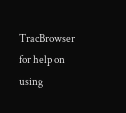TracBrowser for help on using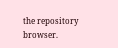the repository browser.